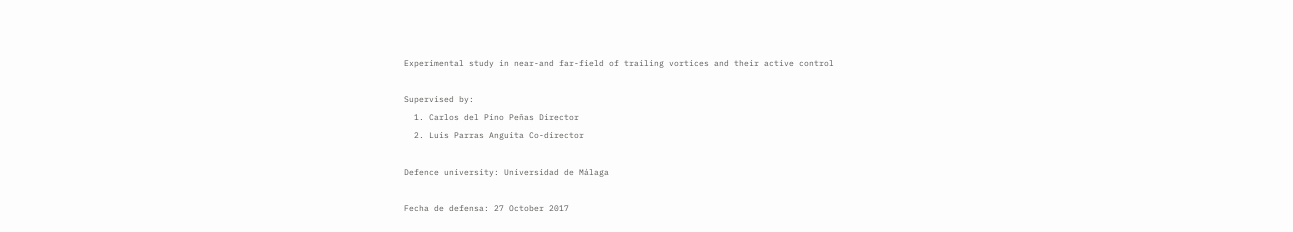Experimental study in near-and far-field of trailing vortices and their active control

Supervised by:
  1. Carlos del Pino Peñas Director
  2. Luis Parras Anguita Co-director

Defence university: Universidad de Málaga

Fecha de defensa: 27 October 2017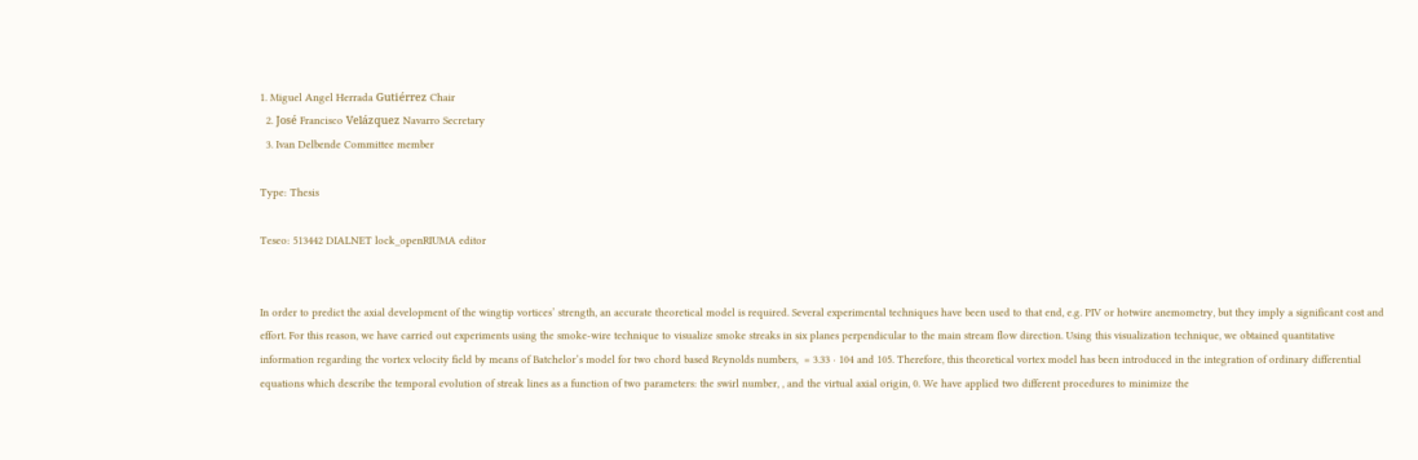1. Miguel Angel Herrada Gutiérrez Chair
  2. José Francisco Velázquez Navarro Secretary
  3. Ivan Delbende Committee member

Type: Thesis

Teseo: 513442 DIALNET lock_openRIUMA editor


In order to predict the axial development of the wingtip vortices’ strength, an accurate theoretical model is required. Several experimental techniques have been used to that end, e.g. PIV or hotwire anemometry, but they imply a significant cost and effort. For this reason, we have carried out experiments using the smoke-wire technique to visualize smoke streaks in six planes perpendicular to the main stream flow direction. Using this visualization technique, we obtained quantitative information regarding the vortex velocity field by means of Batchelor’s model for two chord based Reynolds numbers,  = 3.33 ⋅ 104 and 105. Therefore, this theoretical vortex model has been introduced in the integration of ordinary differential equations which describe the temporal evolution of streak lines as a function of two parameters: the swirl number, , and the virtual axial origin, 0. We have applied two different procedures to minimize the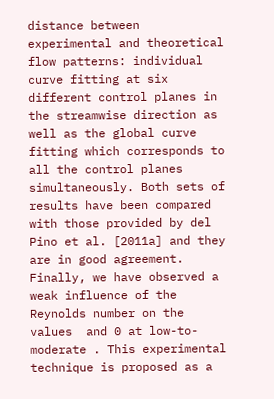distance between experimental and theoretical flow patterns: individual curve fitting at six different control planes in the streamwise direction as well as the global curve fitting which corresponds to all the control planes simultaneously. Both sets of results have been compared with those provided by del Pino et al. [2011a] and they are in good agreement. Finally, we have observed a weak influence of the Reynolds number on the values  and 0 at low-to-moderate . This experimental technique is proposed as a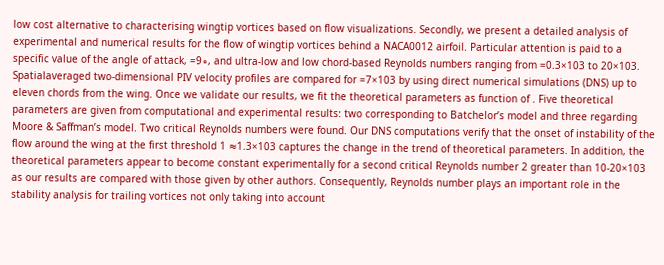low cost alternative to characterising wingtip vortices based on flow visualizations. Secondly, we present a detailed analysis of experimental and numerical results for the flow of wingtip vortices behind a NACA0012 airfoil. Particular attention is paid to a specific value of the angle of attack, =9∘, and ultra-low and low chord-based Reynolds numbers ranging from =0.3×103 to 20×103. Spatialaveraged two-dimensional PIV velocity profiles are compared for =7×103 by using direct numerical simulations (DNS) up to eleven chords from the wing. Once we validate our results, we fit the theoretical parameters as function of . Five theoretical parameters are given from computational and experimental results: two corresponding to Batchelor’s model and three regarding Moore & Saffman’s model. Two critical Reynolds numbers were found. Our DNS computations verify that the onset of instability of the flow around the wing at the first threshold 1 ≈1.3×103 captures the change in the trend of theoretical parameters. In addition, the theoretical parameters appear to become constant experimentally for a second critical Reynolds number 2 greater than 10-20×103 as our results are compared with those given by other authors. Consequently, Reynolds number plays an important role in the stability analysis for trailing vortices not only taking into account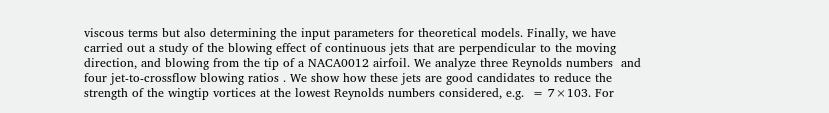viscous terms but also determining the input parameters for theoretical models. Finally, we have carried out a study of the blowing effect of continuous jets that are perpendicular to the moving direction, and blowing from the tip of a NACA0012 airfoil. We analyze three Reynolds numbers  and four jet-to-crossflow blowing ratios . We show how these jets are good candidates to reduce the strength of the wingtip vortices at the lowest Reynolds numbers considered, e.g.  = 7×103. For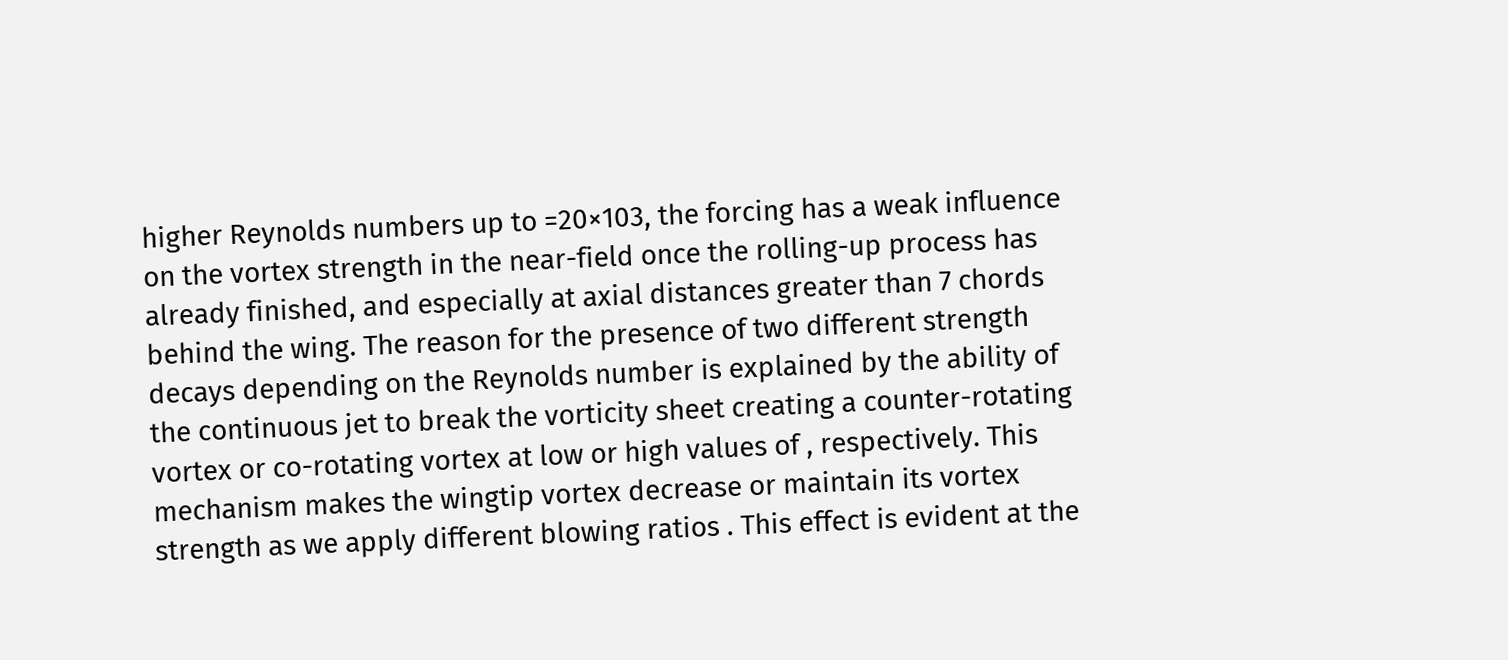higher Reynolds numbers up to =20×103, the forcing has a weak influence on the vortex strength in the near-field once the rolling-up process has already finished, and especially at axial distances greater than 7 chords behind the wing. The reason for the presence of two different strength decays depending on the Reynolds number is explained by the ability of the continuous jet to break the vorticity sheet creating a counter-rotating vortex or co-rotating vortex at low or high values of , respectively. This mechanism makes the wingtip vortex decrease or maintain its vortex strength as we apply different blowing ratios . This effect is evident at the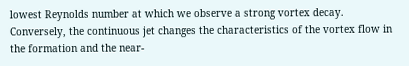lowest Reynolds number at which we observe a strong vortex decay. Conversely, the continuous jet changes the characteristics of the vortex flow in the formation and the near-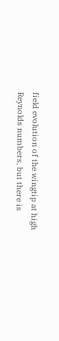field evolution of the wingtip at high Reynolds numbers, but there is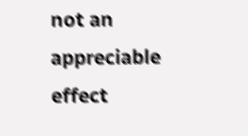not an appreciable effect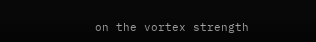on the vortex strength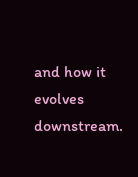and how it evolves downstream.